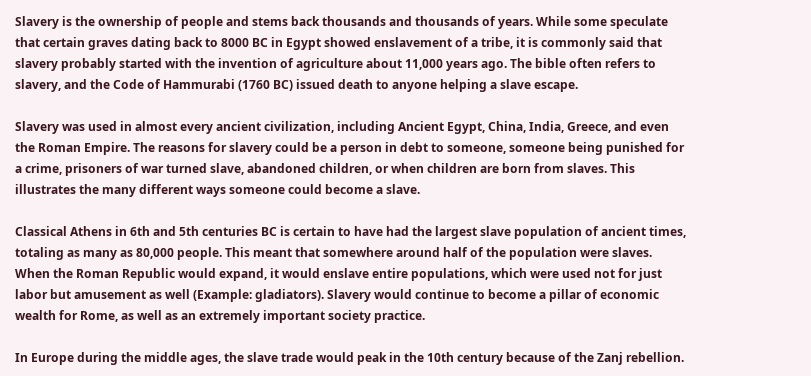Slavery is the ownership of people and stems back thousands and thousands of years. While some speculate that certain graves dating back to 8000 BC in Egypt showed enslavement of a tribe, it is commonly said that slavery probably started with the invention of agriculture about 11,000 years ago. The bible often refers to slavery, and the Code of Hammurabi (1760 BC) issued death to anyone helping a slave escape.

Slavery was used in almost every ancient civilization, including Ancient Egypt, China, India, Greece, and even the Roman Empire. The reasons for slavery could be a person in debt to someone, someone being punished for a crime, prisoners of war turned slave, abandoned children, or when children are born from slaves. This illustrates the many different ways someone could become a slave.

Classical Athens in 6th and 5th centuries BC is certain to have had the largest slave population of ancient times, totaling as many as 80,000 people. This meant that somewhere around half of the population were slaves. When the Roman Republic would expand, it would enslave entire populations, which were used not for just labor but amusement as well (Example: gladiators). Slavery would continue to become a pillar of economic wealth for Rome, as well as an extremely important society practice.

In Europe during the middle ages, the slave trade would peak in the 10th century because of the Zanj rebellion.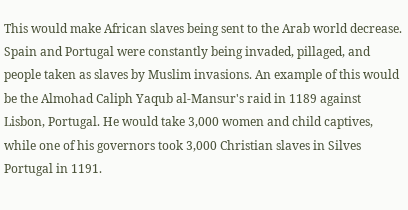This would make African slaves being sent to the Arab world decrease. Spain and Portugal were constantly being invaded, pillaged, and people taken as slaves by Muslim invasions. An example of this would be the Almohad Caliph Yaqub al-Mansur's raid in 1189 against Lisbon, Portugal. He would take 3,000 women and child captives, while one of his governors took 3,000 Christian slaves in Silves Portugal in 1191.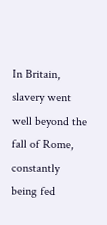In Britain, slavery went well beyond the fall of Rome, constantly being fed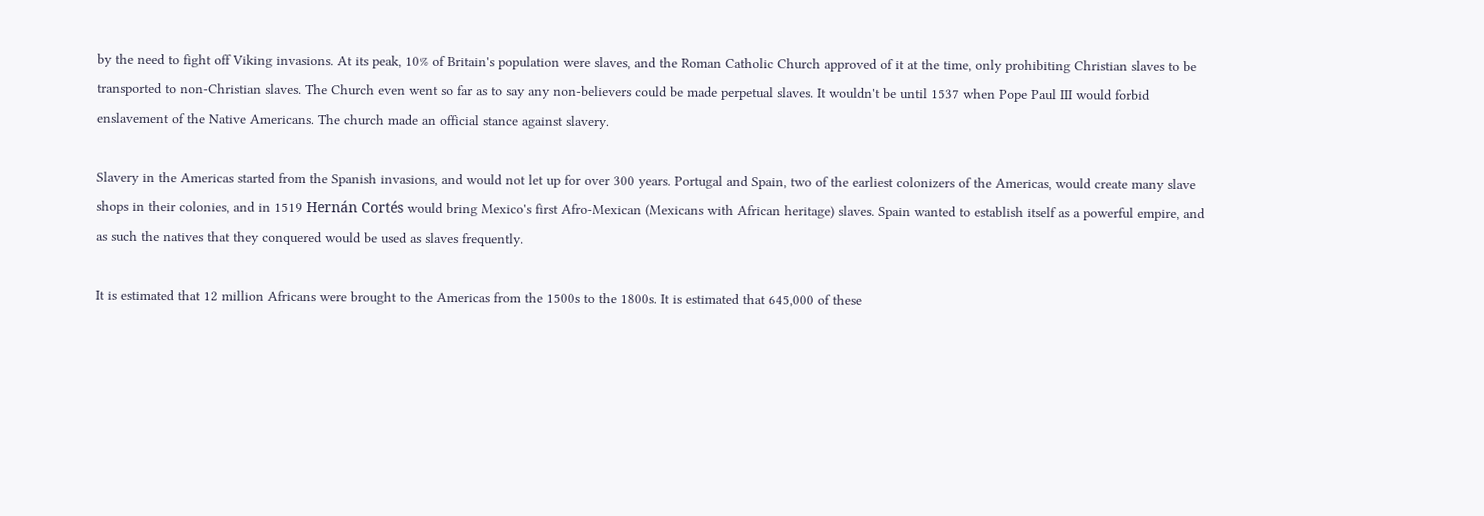by the need to fight off Viking invasions. At its peak, 10% of Britain's population were slaves, and the Roman Catholic Church approved of it at the time, only prohibiting Christian slaves to be transported to non-Christian slaves. The Church even went so far as to say any non-believers could be made perpetual slaves. It wouldn't be until 1537 when Pope Paul III would forbid enslavement of the Native Americans. The church made an official stance against slavery.

Slavery in the Americas started from the Spanish invasions, and would not let up for over 300 years. Portugal and Spain, two of the earliest colonizers of the Americas, would create many slave shops in their colonies, and in 1519 Hernán Cortés would bring Mexico's first Afro-Mexican (Mexicans with African heritage) slaves. Spain wanted to establish itself as a powerful empire, and as such the natives that they conquered would be used as slaves frequently.

It is estimated that 12 million Africans were brought to the Americas from the 1500s to the 1800s. It is estimated that 645,000 of these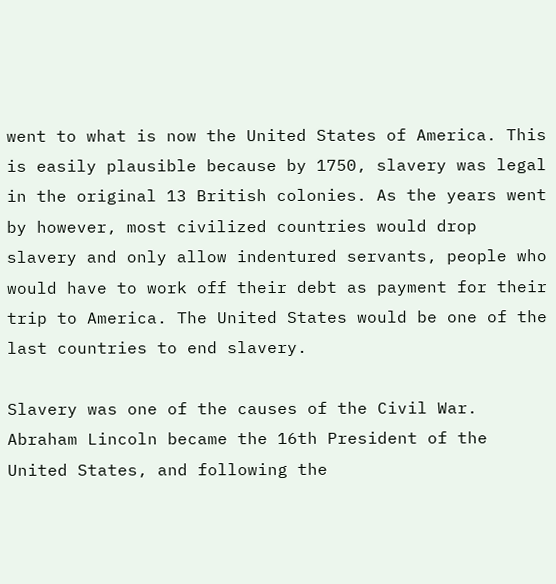went to what is now the United States of America. This is easily plausible because by 1750, slavery was legal in the original 13 British colonies. As the years went by however, most civilized countries would drop slavery and only allow indentured servants, people who would have to work off their debt as payment for their trip to America. The United States would be one of the last countries to end slavery.

Slavery was one of the causes of the Civil War. Abraham Lincoln became the 16th President of the United States, and following the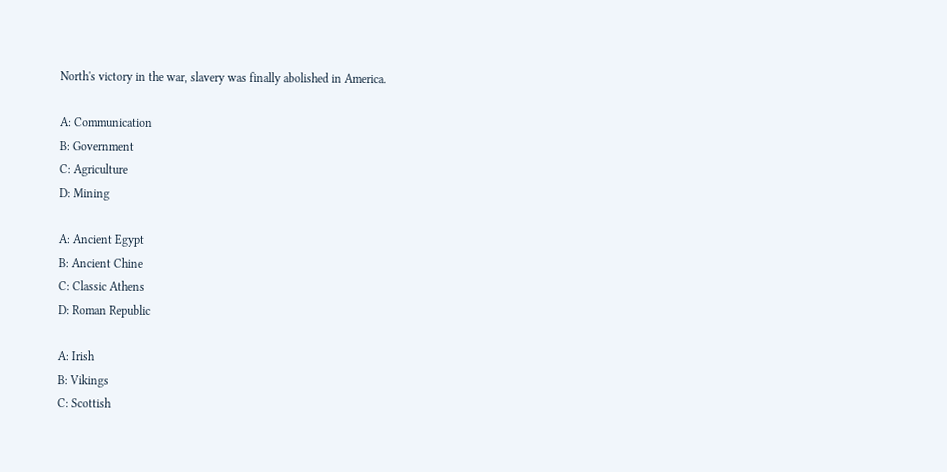North's victory in the war, slavery was finally abolished in America.

A: Communication
B: Government
C: Agriculture
D: Mining

A: Ancient Egypt
B: Ancient Chine
C: Classic Athens
D: Roman Republic

A: Irish
B: Vikings
C: Scottish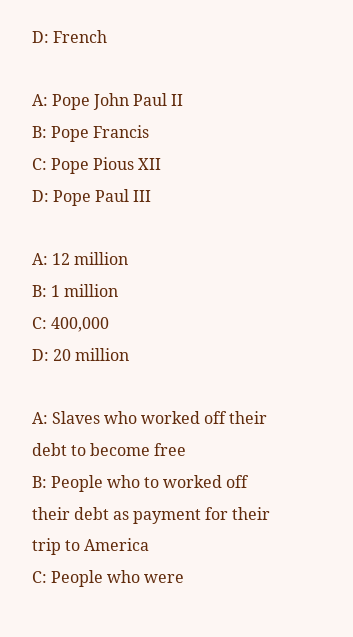D: French

A: Pope John Paul II
B: Pope Francis
C: Pope Pious XII
D: Pope Paul III

A: 12 million
B: 1 million
C: 400,000
D: 20 million

A: Slaves who worked off their debt to become free
B: People who to worked off their debt as payment for their trip to America
C: People who were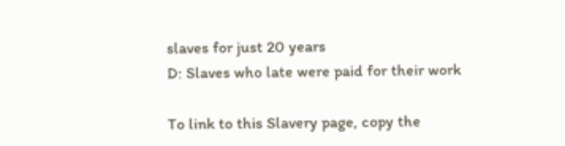slaves for just 20 years
D: Slaves who late were paid for their work

To link to this Slavery page, copy the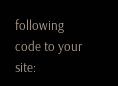following code to your site: